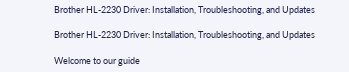Brother HL-2230 Driver: Installation, Troubleshooting, and Updates

Brother HL-2230 Driver: Installation, Troubleshooting, and Updates

Welcome to our guide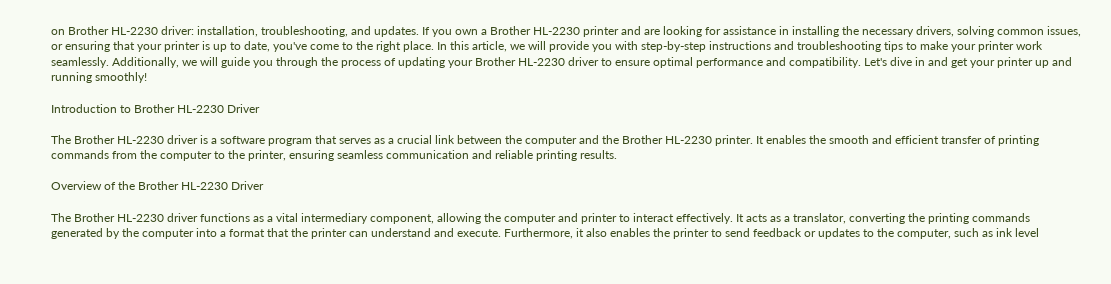on Brother HL-2230 driver: installation, troubleshooting, and updates. If you own a Brother HL-2230 printer and are looking for assistance in installing the necessary drivers, solving common issues, or ensuring that your printer is up to date, you've come to the right place. In this article, we will provide you with step-by-step instructions and troubleshooting tips to make your printer work seamlessly. Additionally, we will guide you through the process of updating your Brother HL-2230 driver to ensure optimal performance and compatibility. Let's dive in and get your printer up and running smoothly!

Introduction to Brother HL-2230 Driver

The Brother HL-2230 driver is a software program that serves as a crucial link between the computer and the Brother HL-2230 printer. It enables the smooth and efficient transfer of printing commands from the computer to the printer, ensuring seamless communication and reliable printing results.

Overview of the Brother HL-2230 Driver

The Brother HL-2230 driver functions as a vital intermediary component, allowing the computer and printer to interact effectively. It acts as a translator, converting the printing commands generated by the computer into a format that the printer can understand and execute. Furthermore, it also enables the printer to send feedback or updates to the computer, such as ink level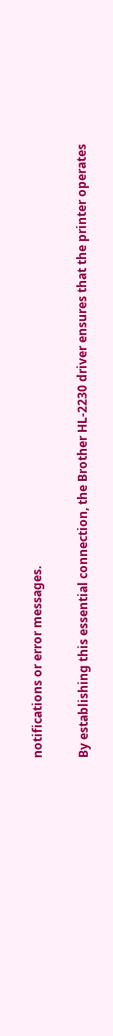notifications or error messages.

By establishing this essential connection, the Brother HL-2230 driver ensures that the printer operates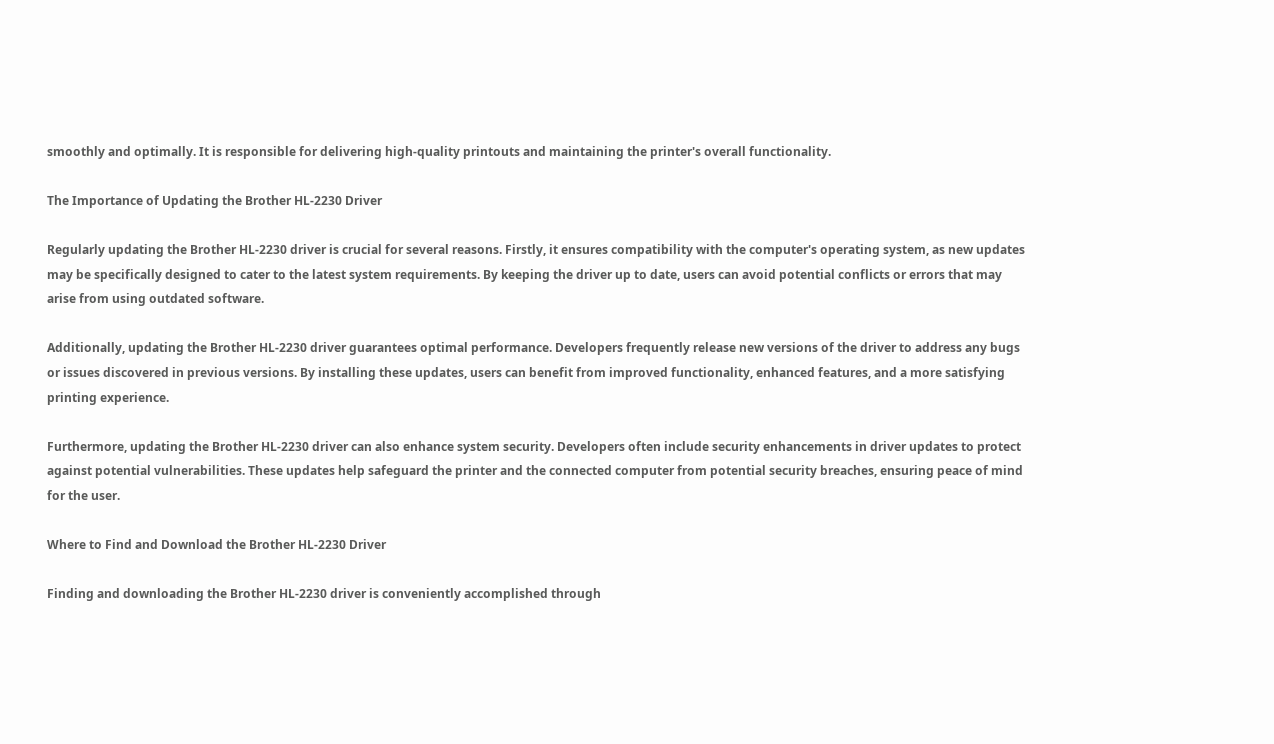smoothly and optimally. It is responsible for delivering high-quality printouts and maintaining the printer's overall functionality.

The Importance of Updating the Brother HL-2230 Driver

Regularly updating the Brother HL-2230 driver is crucial for several reasons. Firstly, it ensures compatibility with the computer's operating system, as new updates may be specifically designed to cater to the latest system requirements. By keeping the driver up to date, users can avoid potential conflicts or errors that may arise from using outdated software.

Additionally, updating the Brother HL-2230 driver guarantees optimal performance. Developers frequently release new versions of the driver to address any bugs or issues discovered in previous versions. By installing these updates, users can benefit from improved functionality, enhanced features, and a more satisfying printing experience.

Furthermore, updating the Brother HL-2230 driver can also enhance system security. Developers often include security enhancements in driver updates to protect against potential vulnerabilities. These updates help safeguard the printer and the connected computer from potential security breaches, ensuring peace of mind for the user.

Where to Find and Download the Brother HL-2230 Driver

Finding and downloading the Brother HL-2230 driver is conveniently accomplished through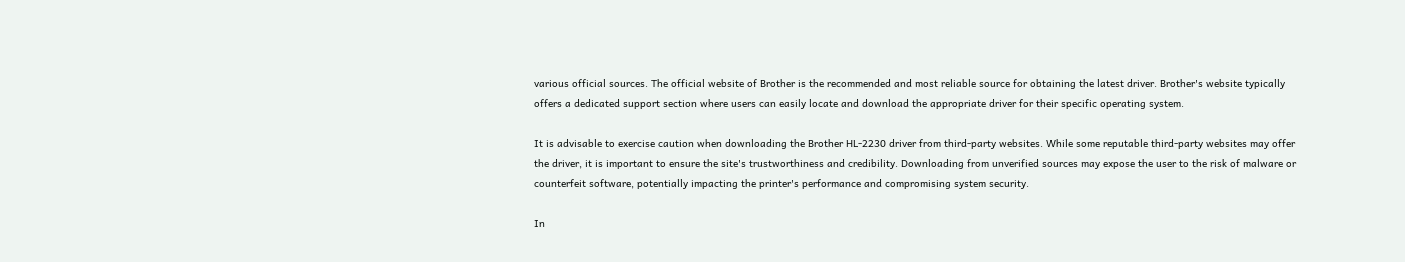various official sources. The official website of Brother is the recommended and most reliable source for obtaining the latest driver. Brother's website typically offers a dedicated support section where users can easily locate and download the appropriate driver for their specific operating system.

It is advisable to exercise caution when downloading the Brother HL-2230 driver from third-party websites. While some reputable third-party websites may offer the driver, it is important to ensure the site's trustworthiness and credibility. Downloading from unverified sources may expose the user to the risk of malware or counterfeit software, potentially impacting the printer's performance and compromising system security.

In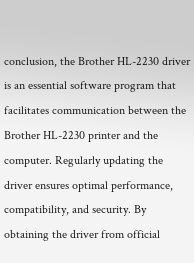conclusion, the Brother HL-2230 driver is an essential software program that facilitates communication between the Brother HL-2230 printer and the computer. Regularly updating the driver ensures optimal performance, compatibility, and security. By obtaining the driver from official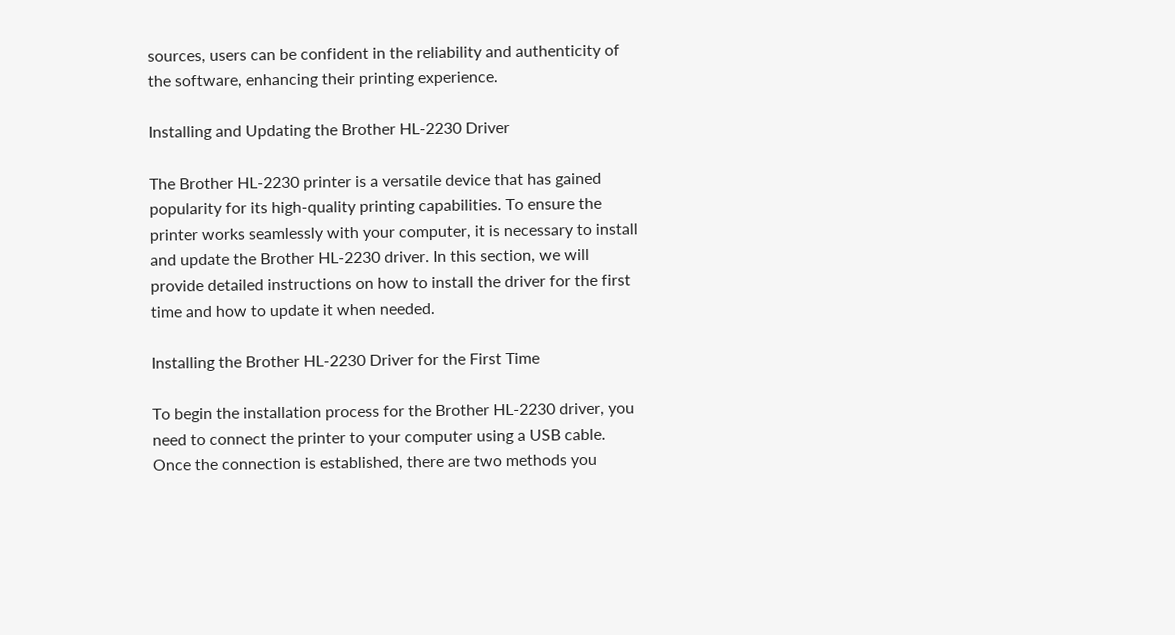sources, users can be confident in the reliability and authenticity of the software, enhancing their printing experience.

Installing and Updating the Brother HL-2230 Driver

The Brother HL-2230 printer is a versatile device that has gained popularity for its high-quality printing capabilities. To ensure the printer works seamlessly with your computer, it is necessary to install and update the Brother HL-2230 driver. In this section, we will provide detailed instructions on how to install the driver for the first time and how to update it when needed.

Installing the Brother HL-2230 Driver for the First Time

To begin the installation process for the Brother HL-2230 driver, you need to connect the printer to your computer using a USB cable. Once the connection is established, there are two methods you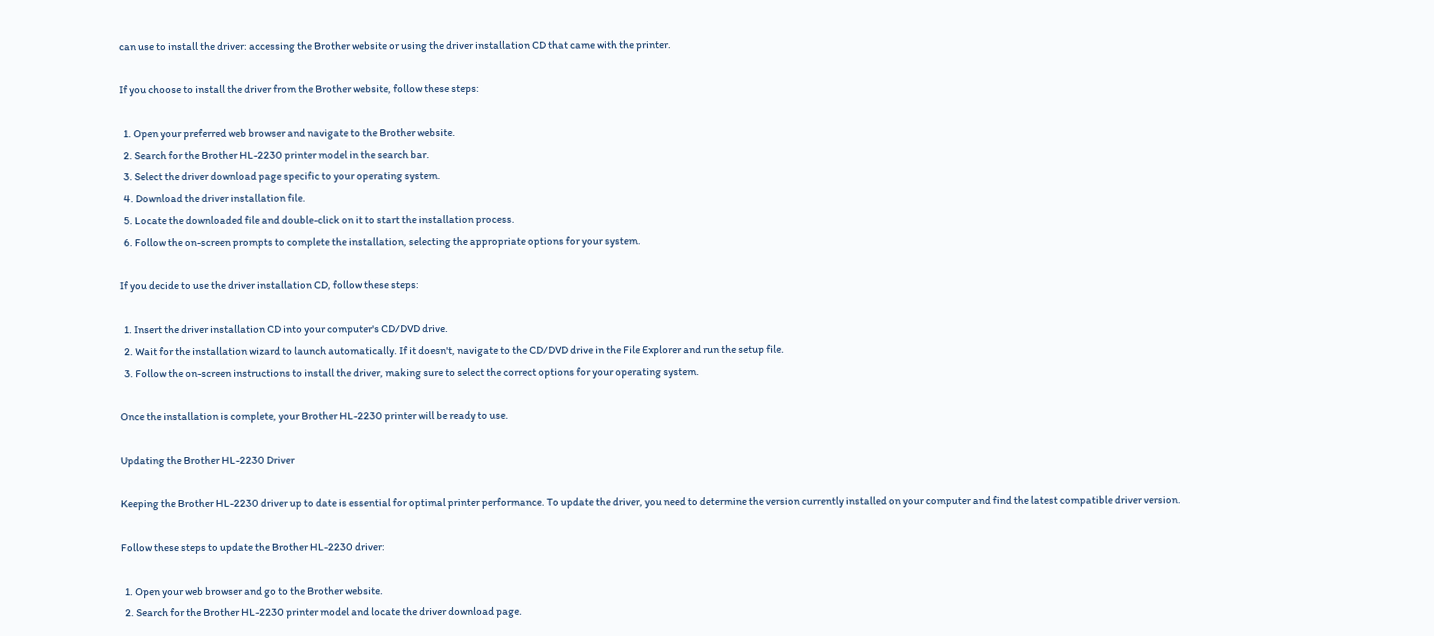can use to install the driver: accessing the Brother website or using the driver installation CD that came with the printer.

If you choose to install the driver from the Brother website, follow these steps:

  1. Open your preferred web browser and navigate to the Brother website.
  2. Search for the Brother HL-2230 printer model in the search bar.
  3. Select the driver download page specific to your operating system.
  4. Download the driver installation file.
  5. Locate the downloaded file and double-click on it to start the installation process.
  6. Follow the on-screen prompts to complete the installation, selecting the appropriate options for your system.

If you decide to use the driver installation CD, follow these steps:

  1. Insert the driver installation CD into your computer's CD/DVD drive.
  2. Wait for the installation wizard to launch automatically. If it doesn't, navigate to the CD/DVD drive in the File Explorer and run the setup file.
  3. Follow the on-screen instructions to install the driver, making sure to select the correct options for your operating system.

Once the installation is complete, your Brother HL-2230 printer will be ready to use.

Updating the Brother HL-2230 Driver

Keeping the Brother HL-2230 driver up to date is essential for optimal printer performance. To update the driver, you need to determine the version currently installed on your computer and find the latest compatible driver version.

Follow these steps to update the Brother HL-2230 driver:

  1. Open your web browser and go to the Brother website.
  2. Search for the Brother HL-2230 printer model and locate the driver download page.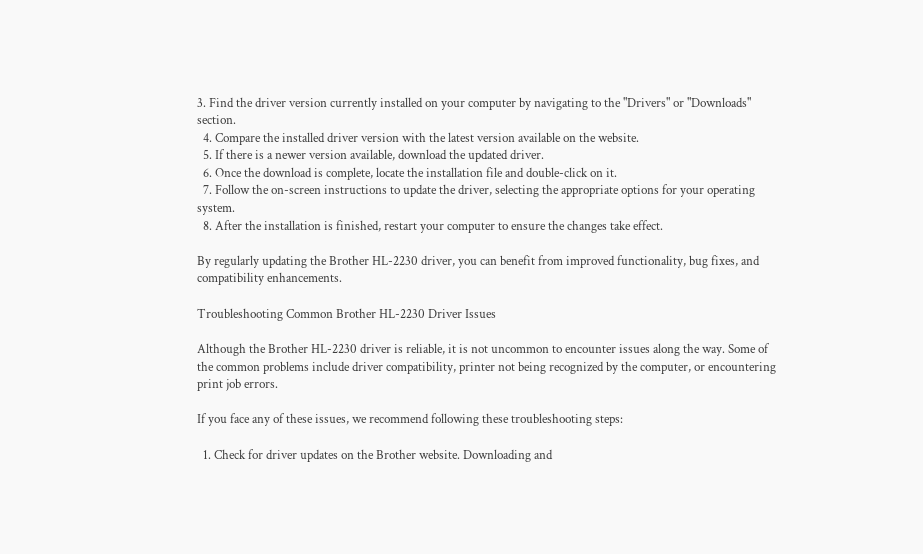3. Find the driver version currently installed on your computer by navigating to the "Drivers" or "Downloads" section.
  4. Compare the installed driver version with the latest version available on the website.
  5. If there is a newer version available, download the updated driver.
  6. Once the download is complete, locate the installation file and double-click on it.
  7. Follow the on-screen instructions to update the driver, selecting the appropriate options for your operating system.
  8. After the installation is finished, restart your computer to ensure the changes take effect.

By regularly updating the Brother HL-2230 driver, you can benefit from improved functionality, bug fixes, and compatibility enhancements.

Troubleshooting Common Brother HL-2230 Driver Issues

Although the Brother HL-2230 driver is reliable, it is not uncommon to encounter issues along the way. Some of the common problems include driver compatibility, printer not being recognized by the computer, or encountering print job errors.

If you face any of these issues, we recommend following these troubleshooting steps:

  1. Check for driver updates on the Brother website. Downloading and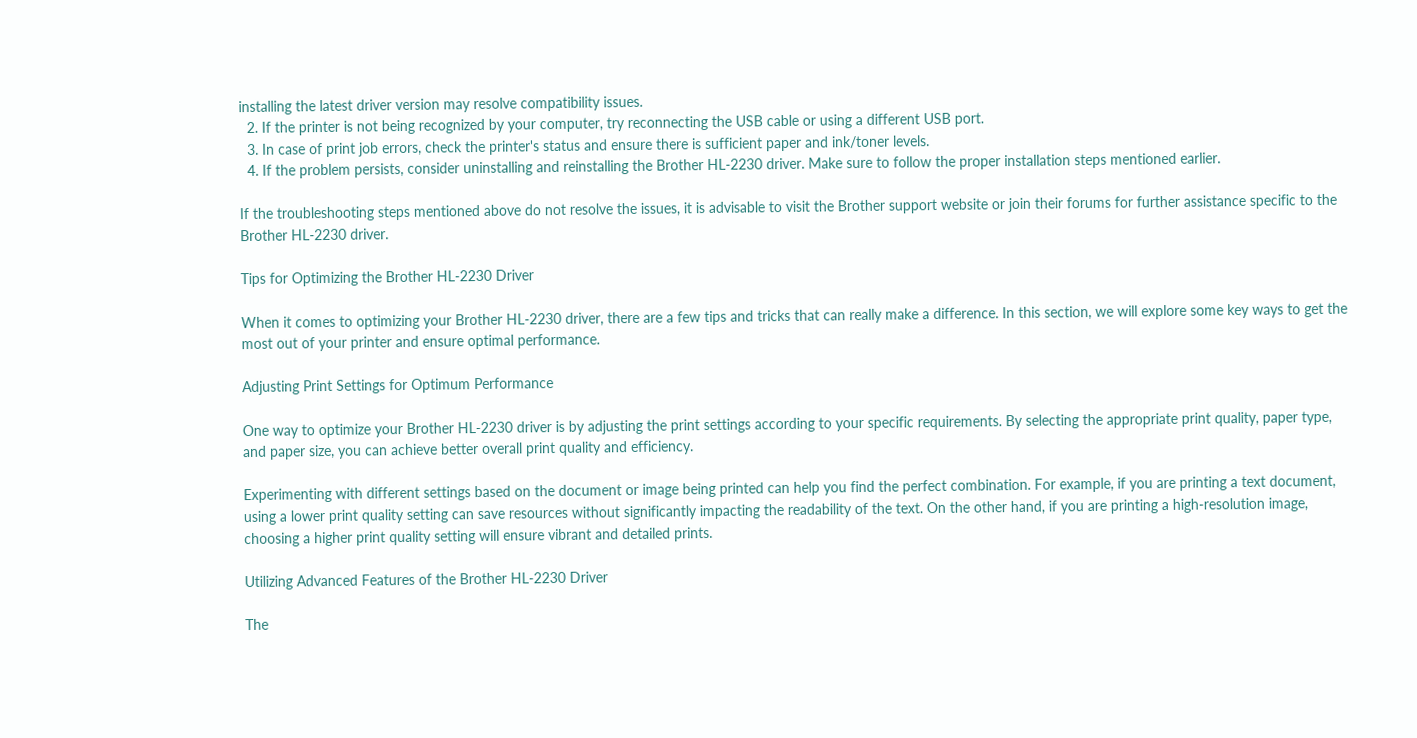installing the latest driver version may resolve compatibility issues.
  2. If the printer is not being recognized by your computer, try reconnecting the USB cable or using a different USB port.
  3. In case of print job errors, check the printer's status and ensure there is sufficient paper and ink/toner levels.
  4. If the problem persists, consider uninstalling and reinstalling the Brother HL-2230 driver. Make sure to follow the proper installation steps mentioned earlier.

If the troubleshooting steps mentioned above do not resolve the issues, it is advisable to visit the Brother support website or join their forums for further assistance specific to the Brother HL-2230 driver.

Tips for Optimizing the Brother HL-2230 Driver

When it comes to optimizing your Brother HL-2230 driver, there are a few tips and tricks that can really make a difference. In this section, we will explore some key ways to get the most out of your printer and ensure optimal performance.

Adjusting Print Settings for Optimum Performance

One way to optimize your Brother HL-2230 driver is by adjusting the print settings according to your specific requirements. By selecting the appropriate print quality, paper type, and paper size, you can achieve better overall print quality and efficiency.

Experimenting with different settings based on the document or image being printed can help you find the perfect combination. For example, if you are printing a text document, using a lower print quality setting can save resources without significantly impacting the readability of the text. On the other hand, if you are printing a high-resolution image, choosing a higher print quality setting will ensure vibrant and detailed prints.

Utilizing Advanced Features of the Brother HL-2230 Driver

The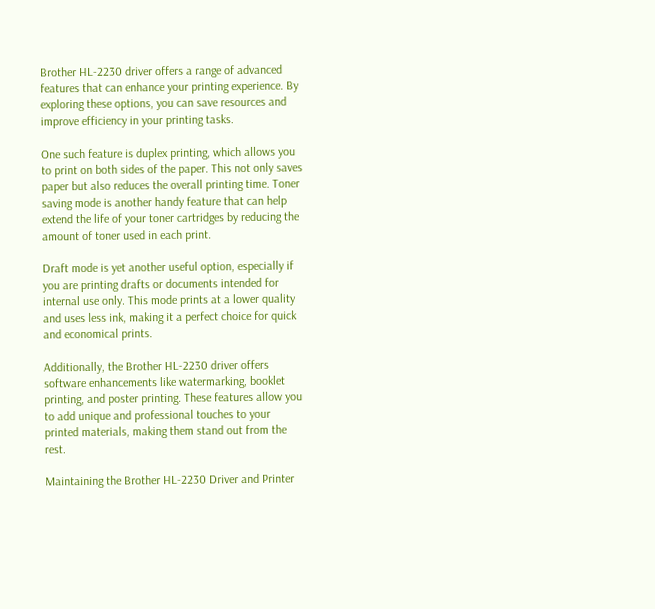Brother HL-2230 driver offers a range of advanced features that can enhance your printing experience. By exploring these options, you can save resources and improve efficiency in your printing tasks.

One such feature is duplex printing, which allows you to print on both sides of the paper. This not only saves paper but also reduces the overall printing time. Toner saving mode is another handy feature that can help extend the life of your toner cartridges by reducing the amount of toner used in each print.

Draft mode is yet another useful option, especially if you are printing drafts or documents intended for internal use only. This mode prints at a lower quality and uses less ink, making it a perfect choice for quick and economical prints.

Additionally, the Brother HL-2230 driver offers software enhancements like watermarking, booklet printing, and poster printing. These features allow you to add unique and professional touches to your printed materials, making them stand out from the rest.

Maintaining the Brother HL-2230 Driver and Printer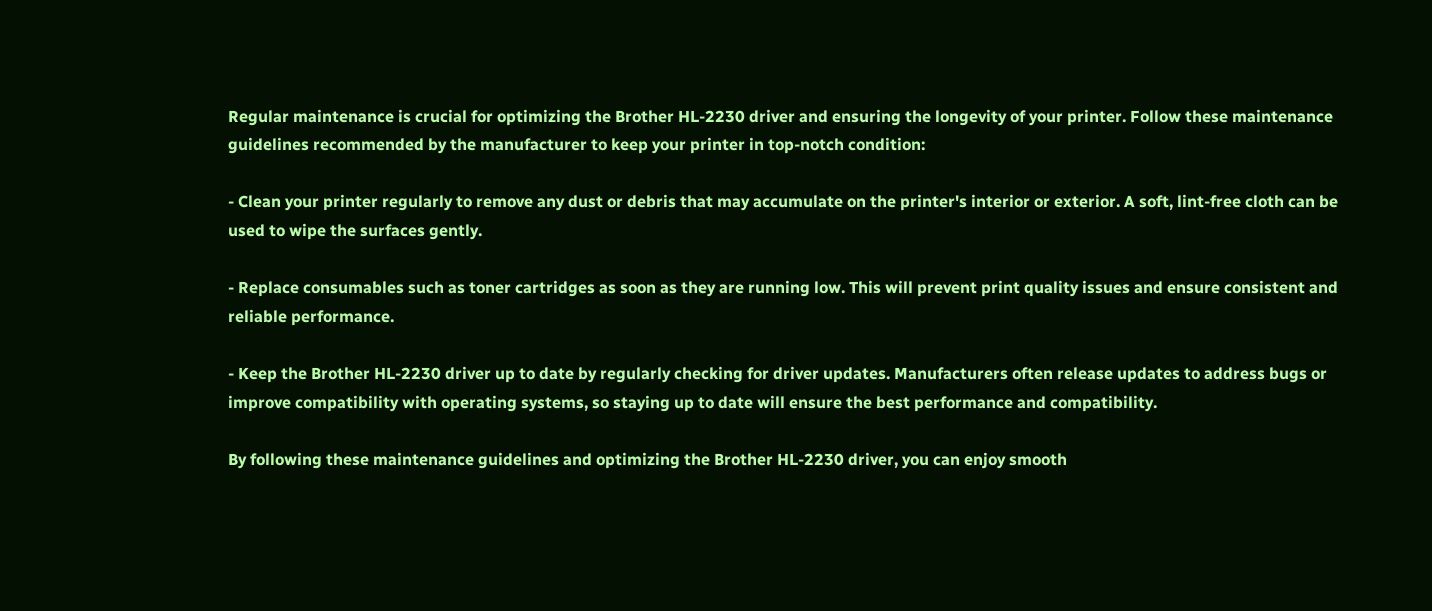Regular maintenance is crucial for optimizing the Brother HL-2230 driver and ensuring the longevity of your printer. Follow these maintenance guidelines recommended by the manufacturer to keep your printer in top-notch condition:

- Clean your printer regularly to remove any dust or debris that may accumulate on the printer's interior or exterior. A soft, lint-free cloth can be used to wipe the surfaces gently.

- Replace consumables such as toner cartridges as soon as they are running low. This will prevent print quality issues and ensure consistent and reliable performance.

- Keep the Brother HL-2230 driver up to date by regularly checking for driver updates. Manufacturers often release updates to address bugs or improve compatibility with operating systems, so staying up to date will ensure the best performance and compatibility.

By following these maintenance guidelines and optimizing the Brother HL-2230 driver, you can enjoy smooth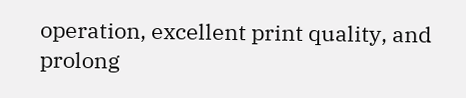operation, excellent print quality, and prolong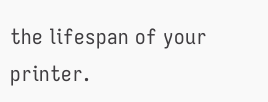the lifespan of your printer.